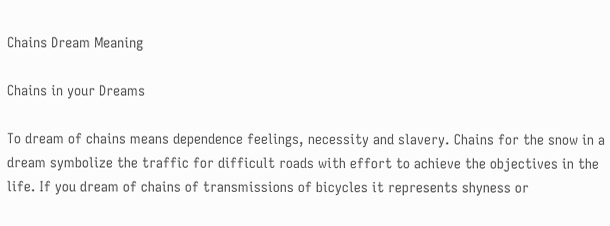Chains Dream Meaning

Chains in your Dreams

To dream of chains means dependence feelings, necessity and slavery. Chains for the snow in a dream symbolize the traffic for difficult roads with effort to achieve the objectives in the life. If you dream of chains of transmissions of bicycles it represents shyness or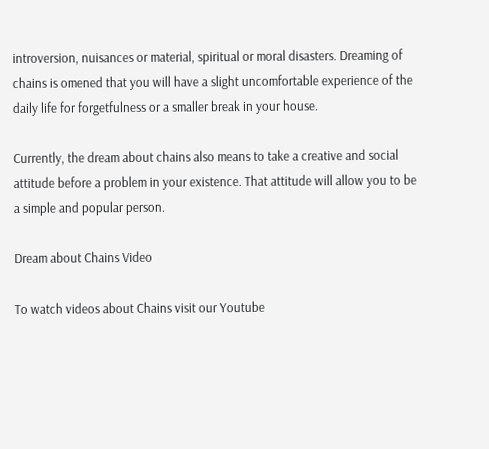introversion, nuisances or material, spiritual or moral disasters. Dreaming of chains is omened that you will have a slight uncomfortable experience of the daily life for forgetfulness or a smaller break in your house.

Currently, the dream about chains also means to take a creative and social attitude before a problem in your existence. That attitude will allow you to be a simple and popular person.

Dream about Chains Video

To watch videos about Chains visit our Youtube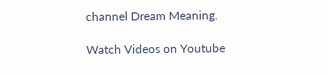channel Dream Meaning.

Watch Videos on Youtube